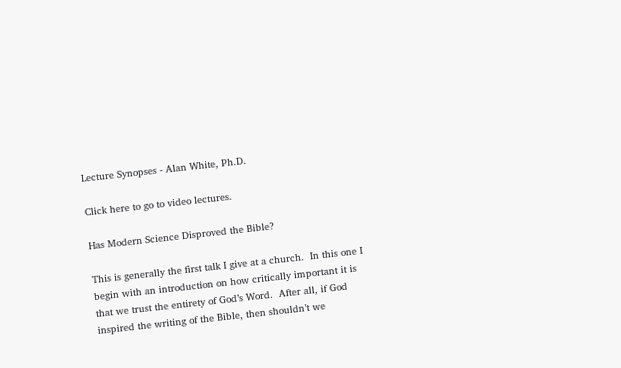Lecture Synopses - Alan White, Ph.D.

Click here to go to video lectures.

Has Modern Science Disproved the Bible?

This is generally the first talk I give at a church.  In this one I begin with an introduction on how critically important it is that we trust the entirety of God’s Word.  After all, if God inspired the writing of the Bible, then shouldn’t we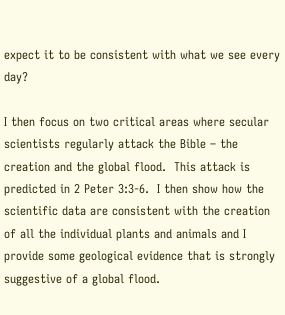expect it to be consistent with what we see every day?

I then focus on two critical areas where secular scientists regularly attack the Bible – the creation and the global flood.  This attack is predicted in 2 Peter 3:3-6.  I then show how the scientific data are consistent with the creation of all the individual plants and animals and I provide some geological evidence that is strongly suggestive of a global flood.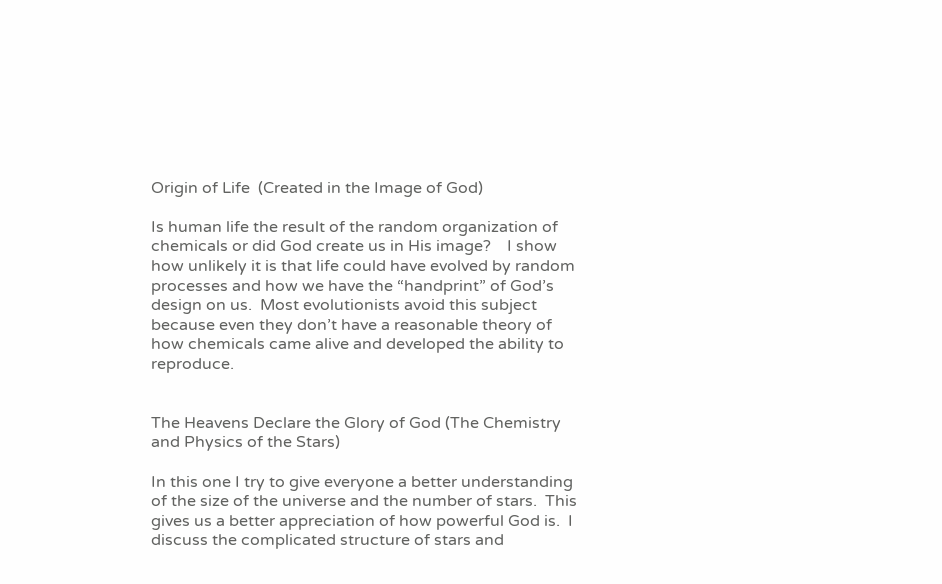Origin of Life  (Created in the Image of God)

Is human life the result of the random organization of chemicals or did God create us in His image?    I show how unlikely it is that life could have evolved by random processes and how we have the “handprint” of God’s design on us.  Most evolutionists avoid this subject because even they don’t have a reasonable theory of how chemicals came alive and developed the ability to reproduce.


The Heavens Declare the Glory of God (The Chemistry and Physics of the Stars)

In this one I try to give everyone a better understanding of the size of the universe and the number of stars.  This gives us a better appreciation of how powerful God is.  I discuss the complicated structure of stars and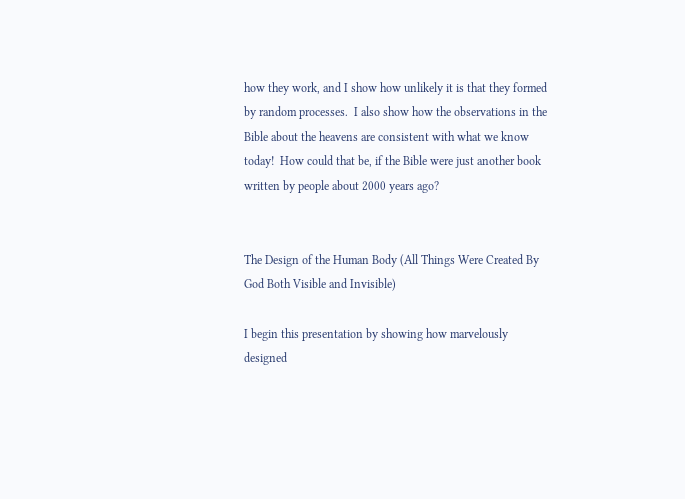how they work, and I show how unlikely it is that they formed by random processes.  I also show how the observations in the Bible about the heavens are consistent with what we know today!  How could that be, if the Bible were just another book written by people about 2000 years ago?


The Design of the Human Body (All Things Were Created By God Both Visible and Invisible)

I begin this presentation by showing how marvelously designed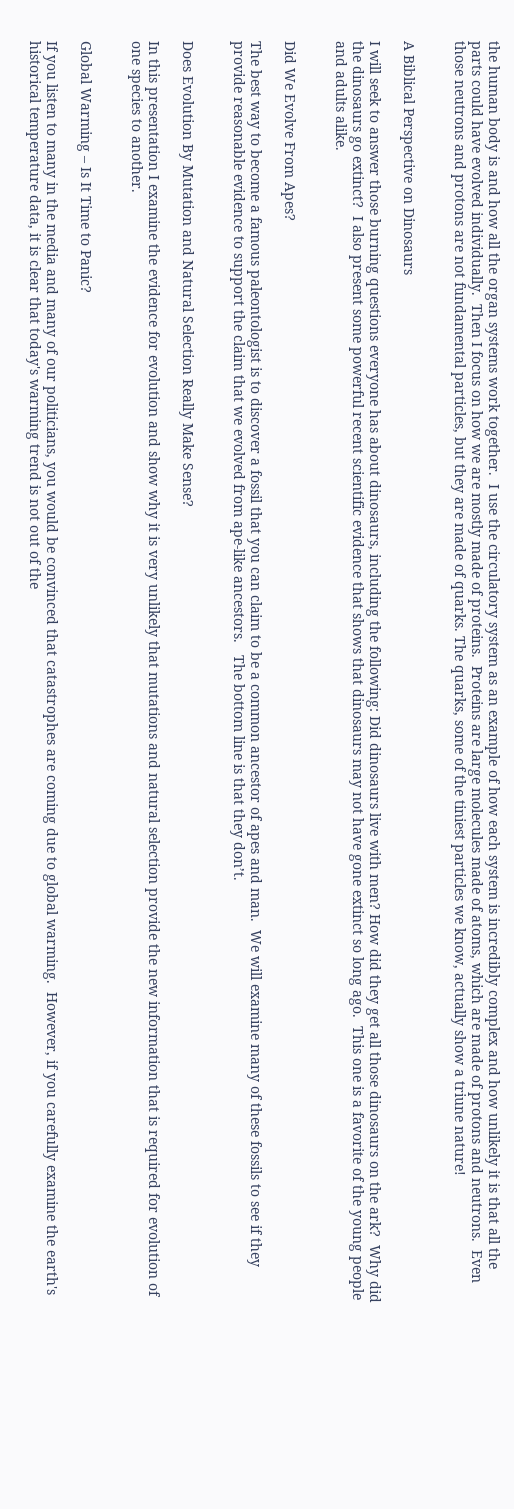the human body is and how all the organ systems work together.  I use the circulatory system as an example of how each system is incredibly complex and how unlikely it is that all the parts could have evolved individually.  Then I focus on how we are mostly made of proteins.  Proteins are large molecules made of atoms, which are made of protons and neutrons.  Even those neutrons and protons are not fundamental particles, but they are made of quarks. The quarks, some of the tiniest particles we know, actually show a triune nature!


A Biblical Perspective on Dinosaurs

I will seek to answer those burning questions everyone has about dinosaurs, including the following: Did dinosaurs live with men? How did they get all those dinosaurs on the ark?  Why did the dinosaurs go extinct?  I also present some powerful recent scientific evidence that shows that dinosaurs may not have gone extinct so long ago.  This one is a favorite of the young people and adults alike.


Did We Evolve From Apes?

The best way to become a famous paleontologist is to discover a fossil that you can claim to be a common ancestor of apes and man.  We will examine many of these fossils to see if they provide reasonable evidence to support the claim that we evolved from ape-like ancestors.   The bottom line is that they don’t.


Does Evolution By Mutation and Natural Selection Really Make Sense?

In this presentation I examine the evidence for evolution and show why it is very unlikely that mutations and natural selection provide the new information that is required for evolution of one species to another.


Global Warming – Is It Time to Panic?

If you listen to many in the media and many of our politicians, you would be convinced that catastrophes are coming due to global warming.  However, if you carefully examine the earth's historical temperature data, it is clear that today's warming trend is not out of the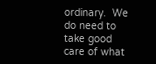ordinary.  We do need to take good care of what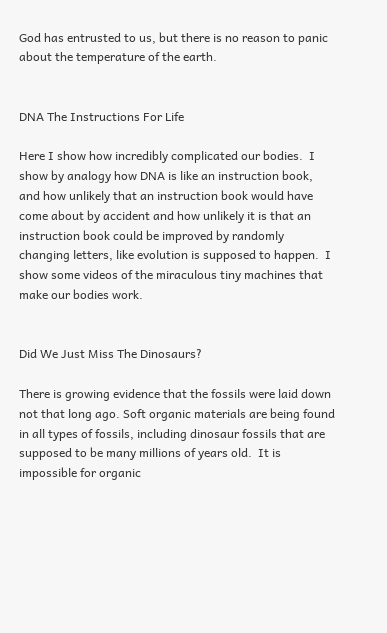God has entrusted to us, but there is no reason to panic about the temperature of the earth.


DNA The Instructions For Life

Here I show how incredibly complicated our bodies.  I show by analogy how DNA is like an instruction book, and how unlikely that an instruction book would have come about by accident and how unlikely it is that an instruction book could be improved by randomly changing letters, like evolution is supposed to happen.  I show some videos of the miraculous tiny machines that make our bodies work.


Did We Just Miss The Dinosaurs?

There is growing evidence that the fossils were laid down not that long ago. Soft organic materials are being found in all types of fossils, including dinosaur fossils that are supposed to be many millions of years old.  It is impossible for organic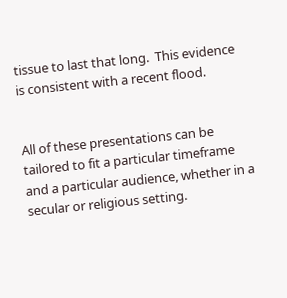tissue to last that long.  This evidence is consistent with a recent flood.


All of these presentations can be tailored to fit a particular timeframe and a particular audience, whether in a secular or religious setting.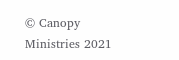© Canopy Ministries 2021